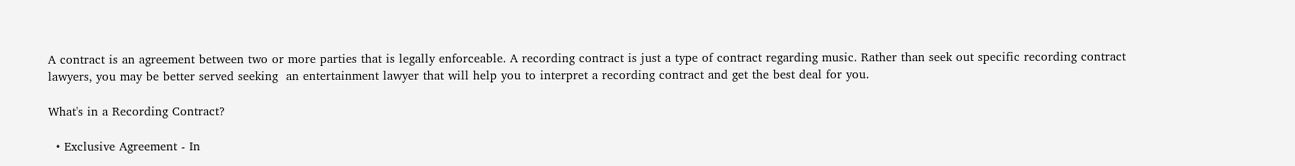A contract is an agreement between two or more parties that is legally enforceable. A recording contract is just a type of contract regarding music. Rather than seek out specific recording contract lawyers, you may be better served seeking  an entertainment lawyer that will help you to interpret a recording contract and get the best deal for you.

What's in a Recording Contract?

  • Exclusive Agreement - In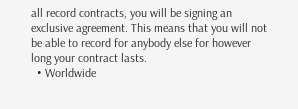all record contracts, you will be signing an exclusive agreement. This means that you will not be able to record for anybody else for however long your contract lasts.
  • Worldwide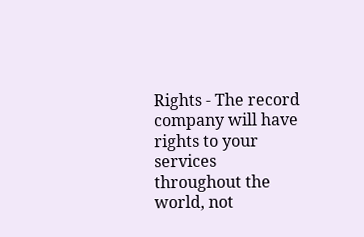Rights - The record company will have rights to your services throughout the world, not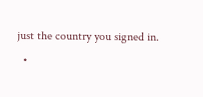just the country you signed in.
  •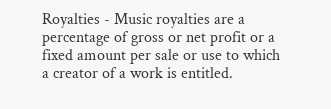Royalties - Music royalties are a percentage of gross or net profit or a fixed amount per sale or use to which a creator of a work is entitled.